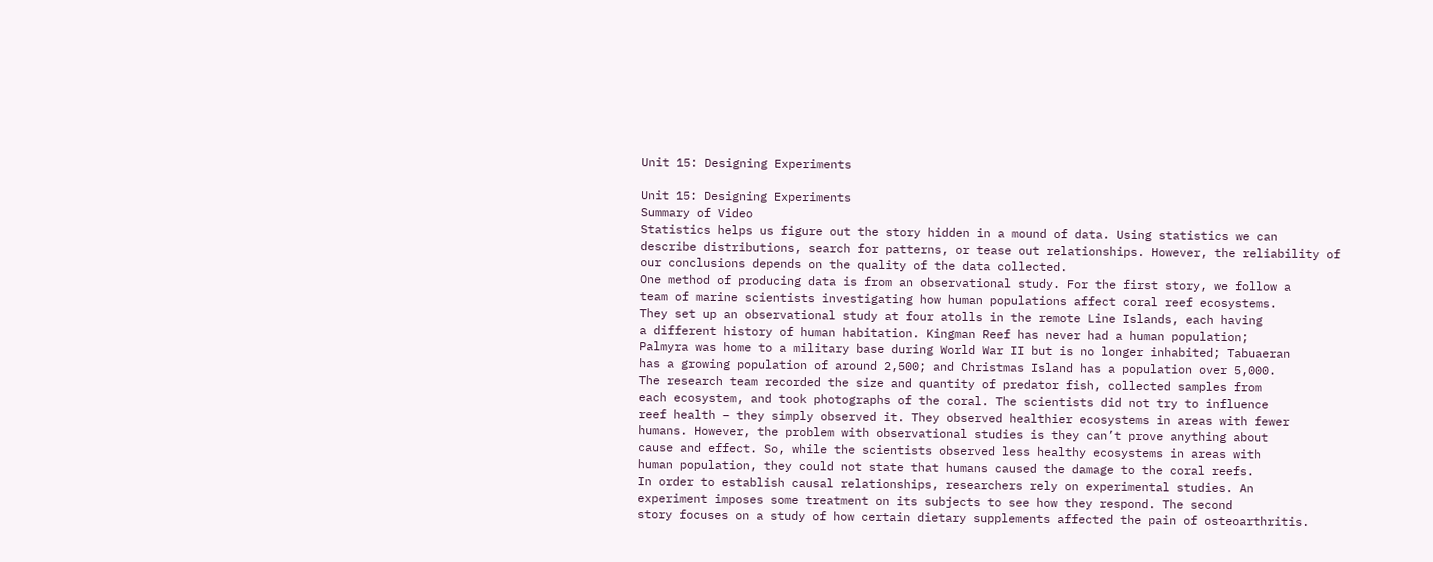Unit 15: Designing Experiments

Unit 15: Designing Experiments
Summary of Video
Statistics helps us figure out the story hidden in a mound of data. Using statistics we can
describe distributions, search for patterns, or tease out relationships. However, the reliability of
our conclusions depends on the quality of the data collected.
One method of producing data is from an observational study. For the first story, we follow a
team of marine scientists investigating how human populations affect coral reef ecosystems.
They set up an observational study at four atolls in the remote Line Islands, each having
a different history of human habitation. Kingman Reef has never had a human population;
Palmyra was home to a military base during World War II but is no longer inhabited; Tabuaeran
has a growing population of around 2,500; and Christmas Island has a population over 5,000.
The research team recorded the size and quantity of predator fish, collected samples from
each ecosystem, and took photographs of the coral. The scientists did not try to influence
reef health – they simply observed it. They observed healthier ecosystems in areas with fewer
humans. However, the problem with observational studies is they can’t prove anything about
cause and effect. So, while the scientists observed less healthy ecosystems in areas with
human population, they could not state that humans caused the damage to the coral reefs.
In order to establish causal relationships, researchers rely on experimental studies. An
experiment imposes some treatment on its subjects to see how they respond. The second
story focuses on a study of how certain dietary supplements affected the pain of osteoarthritis.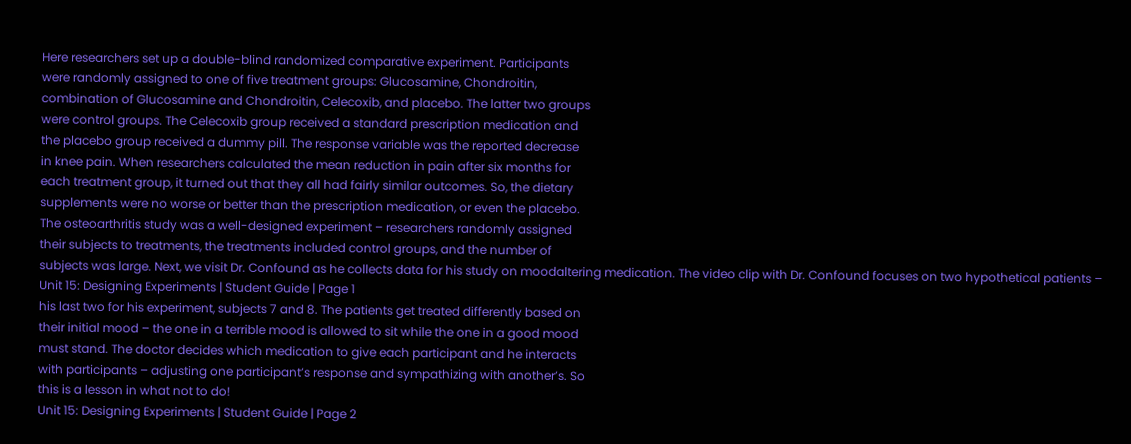Here researchers set up a double-blind randomized comparative experiment. Participants
were randomly assigned to one of five treatment groups: Glucosamine, Chondroitin,
combination of Glucosamine and Chondroitin, Celecoxib, and placebo. The latter two groups
were control groups. The Celecoxib group received a standard prescription medication and
the placebo group received a dummy pill. The response variable was the reported decrease
in knee pain. When researchers calculated the mean reduction in pain after six months for
each treatment group, it turned out that they all had fairly similar outcomes. So, the dietary
supplements were no worse or better than the prescription medication, or even the placebo.
The osteoarthritis study was a well-designed experiment – researchers randomly assigned
their subjects to treatments, the treatments included control groups, and the number of
subjects was large. Next, we visit Dr. Confound as he collects data for his study on moodaltering medication. The video clip with Dr. Confound focuses on two hypothetical patients –
Unit 15: Designing Experiments | Student Guide | Page 1
his last two for his experiment, subjects 7 and 8. The patients get treated differently based on
their initial mood – the one in a terrible mood is allowed to sit while the one in a good mood
must stand. The doctor decides which medication to give each participant and he interacts
with participants – adjusting one participant’s response and sympathizing with another’s. So
this is a lesson in what not to do!
Unit 15: Designing Experiments | Student Guide | Page 2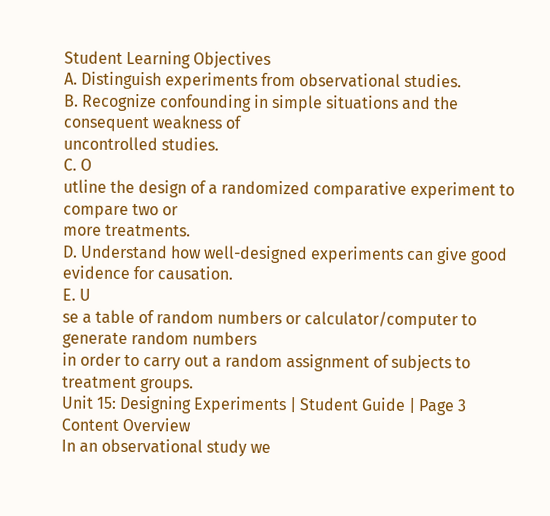Student Learning Objectives
A. Distinguish experiments from observational studies.
B. Recognize confounding in simple situations and the consequent weakness of
uncontrolled studies.
C. O
utline the design of a randomized comparative experiment to compare two or
more treatments.
D. Understand how well-designed experiments can give good evidence for causation.
E. U
se a table of random numbers or calculator/computer to generate random numbers
in order to carry out a random assignment of subjects to treatment groups.
Unit 15: Designing Experiments | Student Guide | Page 3
Content Overview
In an observational study we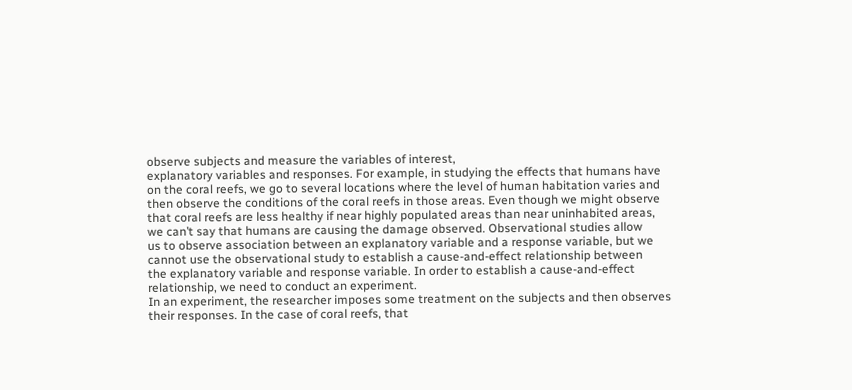observe subjects and measure the variables of interest,
explanatory variables and responses. For example, in studying the effects that humans have
on the coral reefs, we go to several locations where the level of human habitation varies and
then observe the conditions of the coral reefs in those areas. Even though we might observe
that coral reefs are less healthy if near highly populated areas than near uninhabited areas,
we can’t say that humans are causing the damage observed. Observational studies allow
us to observe association between an explanatory variable and a response variable, but we
cannot use the observational study to establish a cause-and-effect relationship between
the explanatory variable and response variable. In order to establish a cause-and-effect
relationship, we need to conduct an experiment.
In an experiment, the researcher imposes some treatment on the subjects and then observes
their responses. In the case of coral reefs, that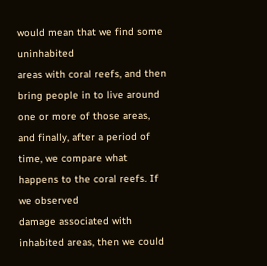would mean that we find some uninhabited
areas with coral reefs, and then bring people in to live around one or more of those areas,
and finally, after a period of time, we compare what happens to the coral reefs. If we observed
damage associated with inhabited areas, then we could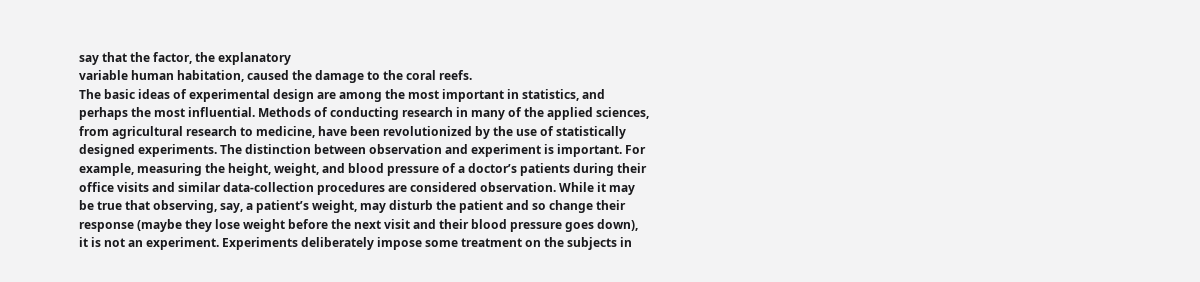say that the factor, the explanatory
variable human habitation, caused the damage to the coral reefs.
The basic ideas of experimental design are among the most important in statistics, and
perhaps the most influential. Methods of conducting research in many of the applied sciences,
from agricultural research to medicine, have been revolutionized by the use of statistically
designed experiments. The distinction between observation and experiment is important. For
example, measuring the height, weight, and blood pressure of a doctor’s patients during their
office visits and similar data-collection procedures are considered observation. While it may
be true that observing, say, a patient’s weight, may disturb the patient and so change their
response (maybe they lose weight before the next visit and their blood pressure goes down),
it is not an experiment. Experiments deliberately impose some treatment on the subjects in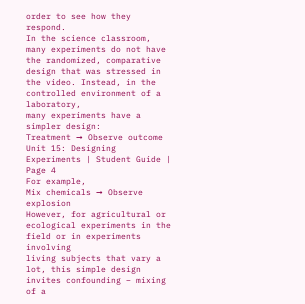order to see how they respond.
In the science classroom, many experiments do not have the randomized, comparative
design that was stressed in the video. Instead, in the controlled environment of a laboratory,
many experiments have a simpler design:
Treatment ➞ Observe outcome
Unit 15: Designing Experiments | Student Guide | Page 4
For example,
Mix chemicals ➞ Observe explosion
However, for agricultural or ecological experiments in the field or in experiments involving
living subjects that vary a lot, this simple design invites confounding – mixing of a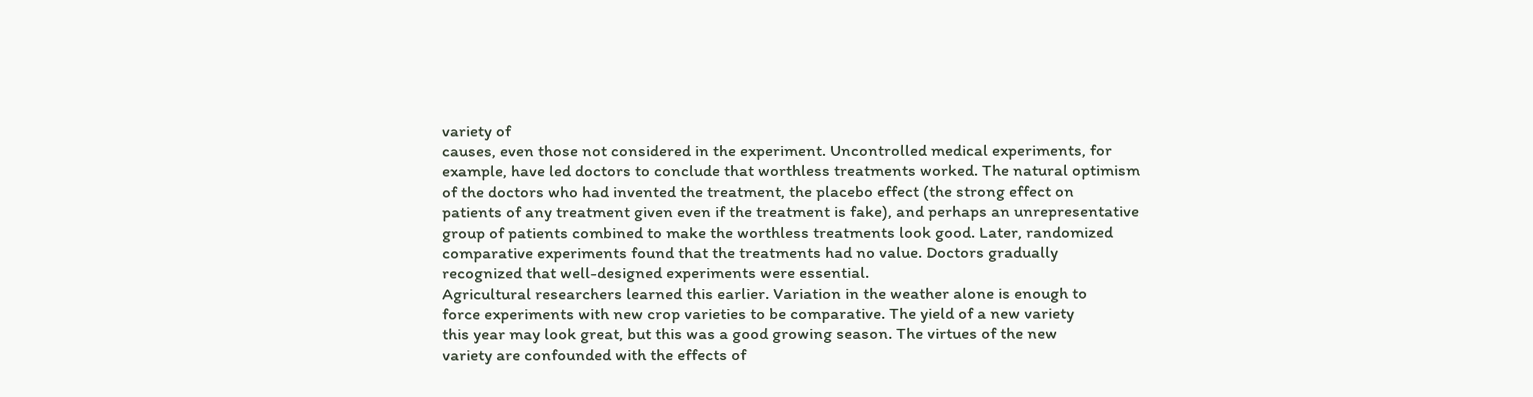variety of
causes, even those not considered in the experiment. Uncontrolled medical experiments, for
example, have led doctors to conclude that worthless treatments worked. The natural optimism
of the doctors who had invented the treatment, the placebo effect (the strong effect on
patients of any treatment given even if the treatment is fake), and perhaps an unrepresentative
group of patients combined to make the worthless treatments look good. Later, randomized
comparative experiments found that the treatments had no value. Doctors gradually
recognized that well-designed experiments were essential.
Agricultural researchers learned this earlier. Variation in the weather alone is enough to
force experiments with new crop varieties to be comparative. The yield of a new variety
this year may look great, but this was a good growing season. The virtues of the new
variety are confounded with the effects of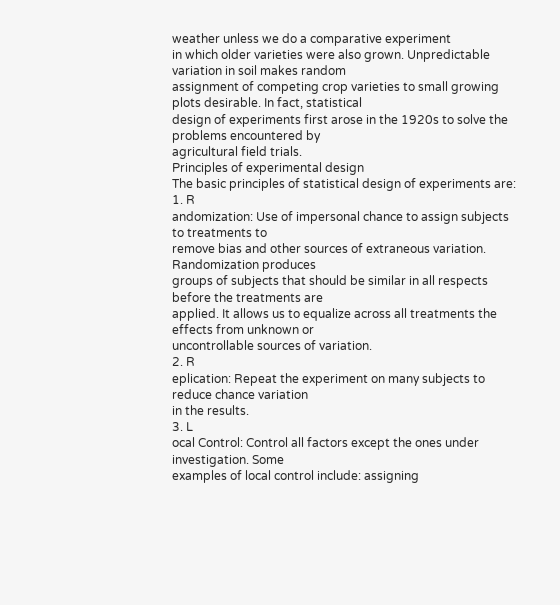weather unless we do a comparative experiment
in which older varieties were also grown. Unpredictable variation in soil makes random
assignment of competing crop varieties to small growing plots desirable. In fact, statistical
design of experiments first arose in the 1920s to solve the problems encountered by
agricultural field trials.
Principles of experimental design
The basic principles of statistical design of experiments are:
1. R
andomization: Use of impersonal chance to assign subjects to treatments to
remove bias and other sources of extraneous variation. Randomization produces
groups of subjects that should be similar in all respects before the treatments are
applied. It allows us to equalize across all treatments the effects from unknown or
uncontrollable sources of variation.
2. R
eplication: Repeat the experiment on many subjects to reduce chance variation
in the results.
3. L
ocal Control: Control all factors except the ones under investigation. Some
examples of local control include: assigning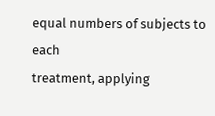equal numbers of subjects to each
treatment, applying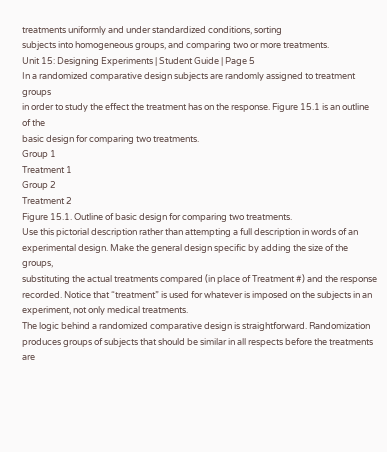treatments uniformly and under standardized conditions, sorting
subjects into homogeneous groups, and comparing two or more treatments.
Unit 15: Designing Experiments | Student Guide | Page 5
In a randomized comparative design subjects are randomly assigned to treatment groups
in order to study the effect the treatment has on the response. Figure 15.1 is an outline of the
basic design for comparing two treatments.
Group 1
Treatment 1
Group 2
Treatment 2
Figure 15.1. Outline of basic design for comparing two treatments.
Use this pictorial description rather than attempting a full description in words of an
experimental design. Make the general design specific by adding the size of the groups,
substituting the actual treatments compared (in place of Treatment #) and the response
recorded. Notice that “treatment” is used for whatever is imposed on the subjects in an
experiment, not only medical treatments.
The logic behind a randomized comparative design is straightforward. Randomization
produces groups of subjects that should be similar in all respects before the treatments are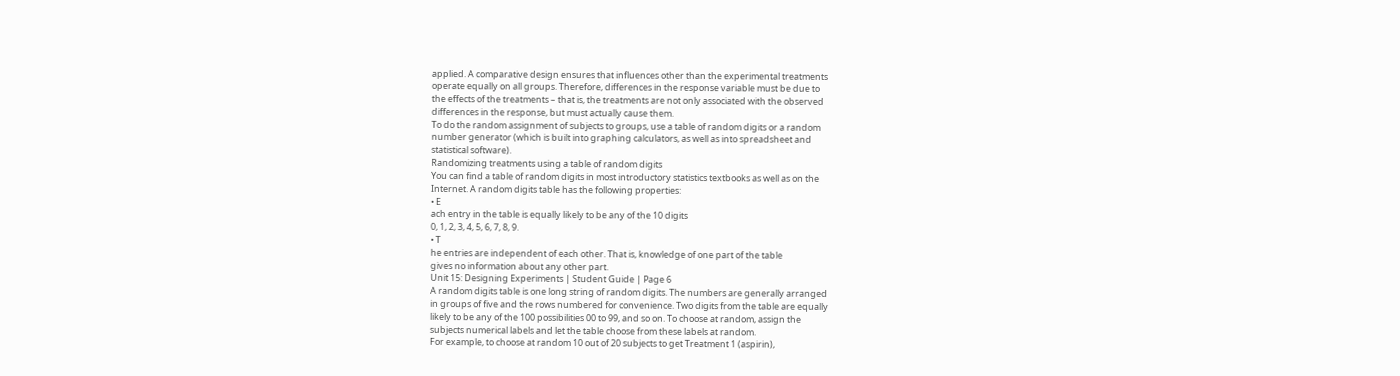applied. A comparative design ensures that influences other than the experimental treatments
operate equally on all groups. Therefore, differences in the response variable must be due to
the effects of the treatments – that is, the treatments are not only associated with the observed
differences in the response, but must actually cause them.
To do the random assignment of subjects to groups, use a table of random digits or a random
number generator (which is built into graphing calculators, as well as into spreadsheet and
statistical software).
Randomizing treatments using a table of random digits
You can find a table of random digits in most introductory statistics textbooks as well as on the
Internet. A random digits table has the following properties:
• E
ach entry in the table is equally likely to be any of the 10 digits
0, 1, 2, 3, 4, 5, 6, 7, 8, 9.
• T
he entries are independent of each other. That is, knowledge of one part of the table
gives no information about any other part.
Unit 15: Designing Experiments | Student Guide | Page 6
A random digits table is one long string of random digits. The numbers are generally arranged
in groups of five and the rows numbered for convenience. Two digits from the table are equally
likely to be any of the 100 possibilities 00 to 99, and so on. To choose at random, assign the
subjects numerical labels and let the table choose from these labels at random.
For example, to choose at random 10 out of 20 subjects to get Treatment 1 (aspirin),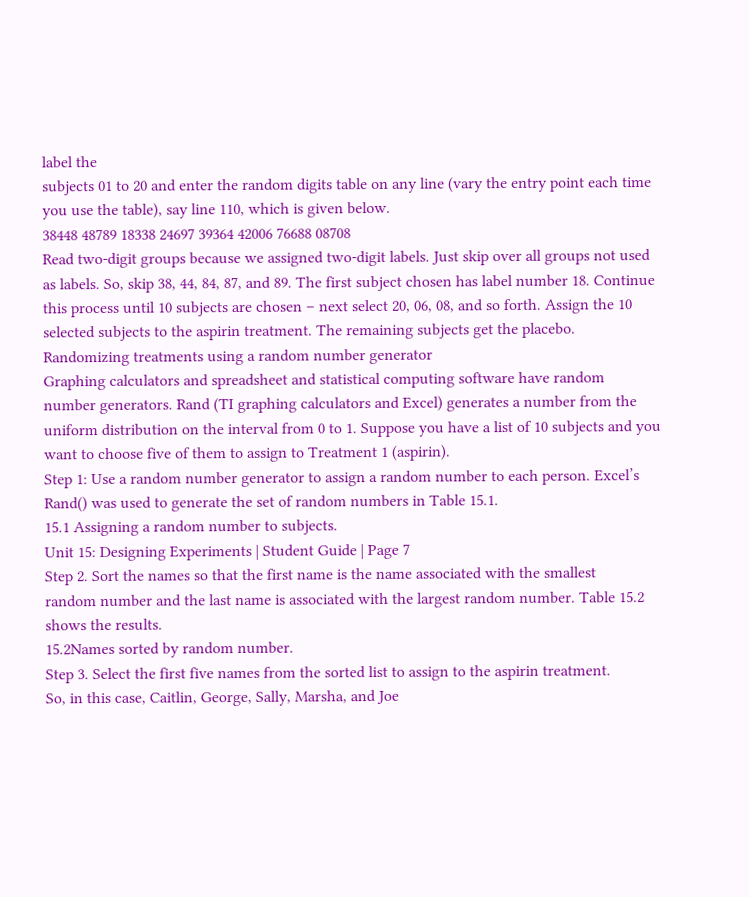label the
subjects 01 to 20 and enter the random digits table on any line (vary the entry point each time
you use the table), say line 110, which is given below.
38448 48789 18338 24697 39364 42006 76688 08708
Read two-digit groups because we assigned two-digit labels. Just skip over all groups not used
as labels. So, skip 38, 44, 84, 87, and 89. The first subject chosen has label number 18. Continue
this process until 10 subjects are chosen – next select 20, 06, 08, and so forth. Assign the 10
selected subjects to the aspirin treatment. The remaining subjects get the placebo.
Randomizing treatments using a random number generator
Graphing calculators and spreadsheet and statistical computing software have random
number generators. Rand (TI graphing calculators and Excel) generates a number from the
uniform distribution on the interval from 0 to 1. Suppose you have a list of 10 subjects and you
want to choose five of them to assign to Treatment 1 (aspirin).
Step 1: Use a random number generator to assign a random number to each person. Excel’s
Rand() was used to generate the set of random numbers in Table 15.1.
15.1 Assigning a random number to subjects.
Unit 15: Designing Experiments | Student Guide | Page 7
Step 2. Sort the names so that the first name is the name associated with the smallest
random number and the last name is associated with the largest random number. Table 15.2
shows the results.
15.2Names sorted by random number.
Step 3. Select the first five names from the sorted list to assign to the aspirin treatment.
So, in this case, Caitlin, George, Sally, Marsha, and Joe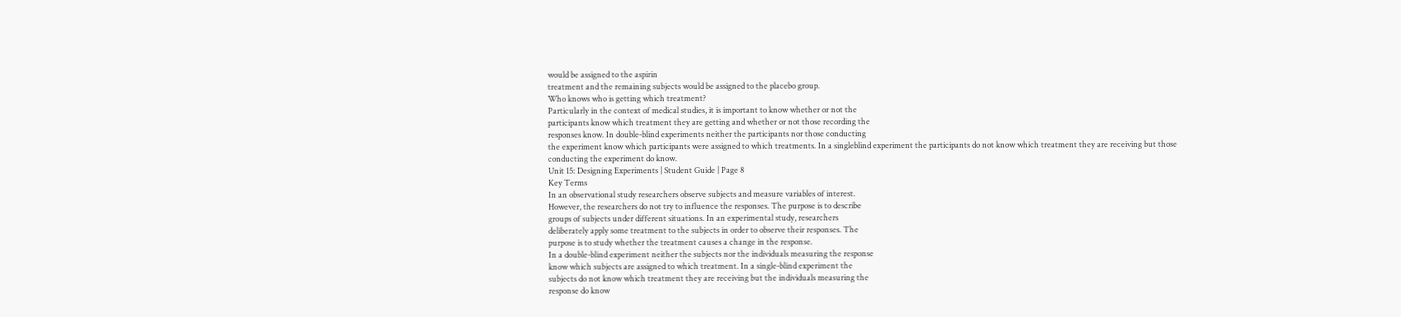would be assigned to the aspirin
treatment and the remaining subjects would be assigned to the placebo group.
Who knows who is getting which treatment?
Particularly in the context of medical studies, it is important to know whether or not the
participants know which treatment they are getting and whether or not those recording the
responses know. In double-blind experiments neither the participants nor those conducting
the experiment know which participants were assigned to which treatments. In a singleblind experiment the participants do not know which treatment they are receiving but those
conducting the experiment do know.
Unit 15: Designing Experiments | Student Guide | Page 8
Key Terms
In an observational study researchers observe subjects and measure variables of interest.
However, the researchers do not try to influence the responses. The purpose is to describe
groups of subjects under different situations. In an experimental study, researchers
deliberately apply some treatment to the subjects in order to observe their responses. The
purpose is to study whether the treatment causes a change in the response.
In a double-blind experiment neither the subjects nor the individuals measuring the response
know which subjects are assigned to which treatment. In a single-blind experiment the
subjects do not know which treatment they are receiving but the individuals measuring the
response do know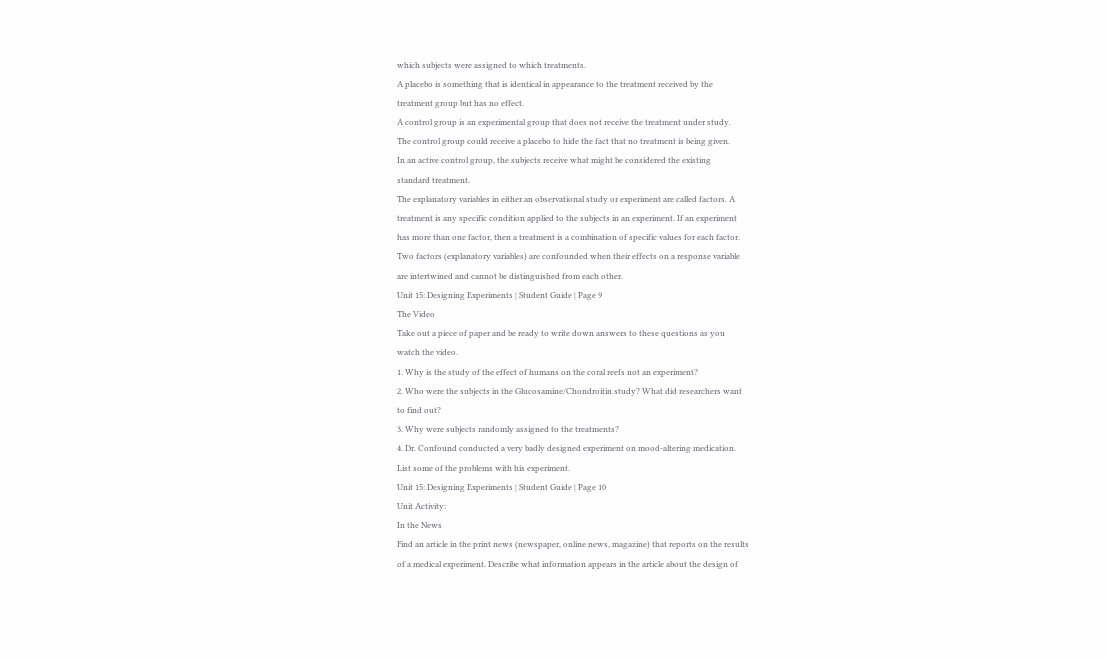which subjects were assigned to which treatments.
A placebo is something that is identical in appearance to the treatment received by the
treatment group but has no effect.
A control group is an experimental group that does not receive the treatment under study.
The control group could receive a placebo to hide the fact that no treatment is being given.
In an active control group, the subjects receive what might be considered the existing
standard treatment.
The explanatory variables in either an observational study or experiment are called factors. A
treatment is any specific condition applied to the subjects in an experiment. If an experiment
has more than one factor, then a treatment is a combination of specific values for each factor.
Two factors (explanatory variables) are confounded when their effects on a response variable
are intertwined and cannot be distinguished from each other.
Unit 15: Designing Experiments | Student Guide | Page 9
The Video
Take out a piece of paper and be ready to write down answers to these questions as you
watch the video.
1. Why is the study of the effect of humans on the coral reefs not an experiment?
2. Who were the subjects in the Glucosamine/Chondroitin study? What did researchers want
to find out?
3. Why were subjects randomly assigned to the treatments?
4. Dr. Confound conducted a very badly designed experiment on mood-altering medication.
List some of the problems with his experiment.
Unit 15: Designing Experiments | Student Guide | Page 10
Unit Activity:
In the News
Find an article in the print news (newspaper, online news, magazine) that reports on the results
of a medical experiment. Describe what information appears in the article about the design of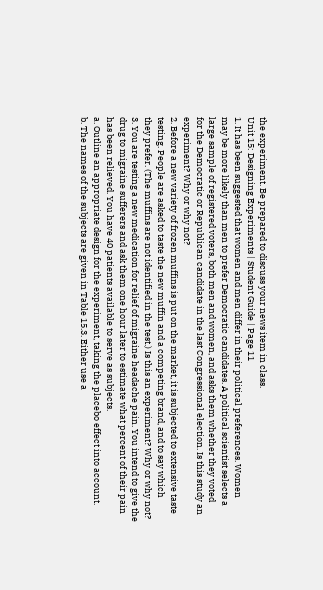the experiment. Be prepared to discuss your news item in class.
Unit 15: Designing Experiments | Student Guide | Page 11
1. It has been suggested that women and men differ in their political preferences. Women
may be more likely than men to prefer Democratic candidates. A political scientist selects a
large sample of registered voters, both men and women, and asks them whether they voted
for the Democratic or Republican candidate in the last Congressional election. Is this study an
experiment? Why or why not?
2. Before a new variety of frozen muffins is put on the market, it is subjected to extensive taste
testing. People are asked to taste the new muffin and a competing brand, and to say which
they prefer. (The muffins are not identified in the test.) Is this an experiment? Why or why not?
3. You are testing a new medication for relief of migraine headache pain. You intend to give the
drug to migraine sufferers and ask them one hour later to estimate what percent of their pain
has been relieved. You have 40 patients available to serve as subjects.
a. Outline an appropriate design for the experiment, taking the placebo effect into account.
b. The names of the subjects are given in Table 15.3. Either use a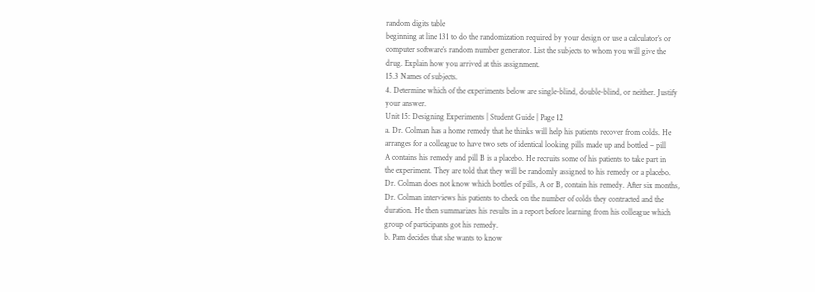random digits table
beginning at line 131 to do the randomization required by your design or use a calculator’s or
computer software’s random number generator. List the subjects to whom you will give the
drug. Explain how you arrived at this assignment.
15.3 Names of subjects.
4. Determine which of the experiments below are single-blind, double-blind, or neither. Justify
your answer.
Unit 15: Designing Experiments | Student Guide | Page 12
a. Dr. Colman has a home remedy that he thinks will help his patients recover from colds. He
arranges for a colleague to have two sets of identical looking pills made up and bottled – pill
A contains his remedy and pill B is a placebo. He recruits some of his patients to take part in
the experiment. They are told that they will be randomly assigned to his remedy or a placebo.
Dr. Colman does not know which bottles of pills, A or B, contain his remedy. After six months,
Dr. Colman interviews his patients to check on the number of colds they contracted and the
duration. He then summarizes his results in a report before learning from his colleague which
group of participants got his remedy.
b. Pam decides that she wants to know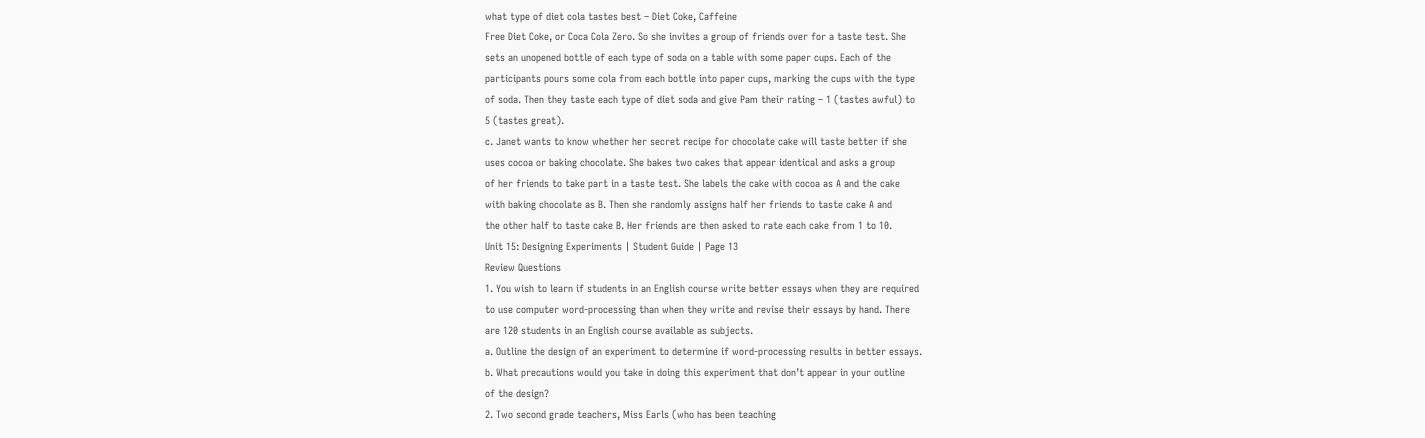what type of diet cola tastes best – Diet Coke, Caffeine
Free Diet Coke, or Coca Cola Zero. So she invites a group of friends over for a taste test. She
sets an unopened bottle of each type of soda on a table with some paper cups. Each of the
participants pours some cola from each bottle into paper cups, marking the cups with the type
of soda. Then they taste each type of diet soda and give Pam their rating – 1 (tastes awful) to
5 (tastes great).
c. Janet wants to know whether her secret recipe for chocolate cake will taste better if she
uses cocoa or baking chocolate. She bakes two cakes that appear identical and asks a group
of her friends to take part in a taste test. She labels the cake with cocoa as A and the cake
with baking chocolate as B. Then she randomly assigns half her friends to taste cake A and
the other half to taste cake B. Her friends are then asked to rate each cake from 1 to 10.
Unit 15: Designing Experiments | Student Guide | Page 13
Review Questions
1. You wish to learn if students in an English course write better essays when they are required
to use computer word-processing than when they write and revise their essays by hand. There
are 120 students in an English course available as subjects.
a. Outline the design of an experiment to determine if word-processing results in better essays.
b. What precautions would you take in doing this experiment that don’t appear in your outline
of the design?
2. Two second grade teachers, Miss Earls (who has been teaching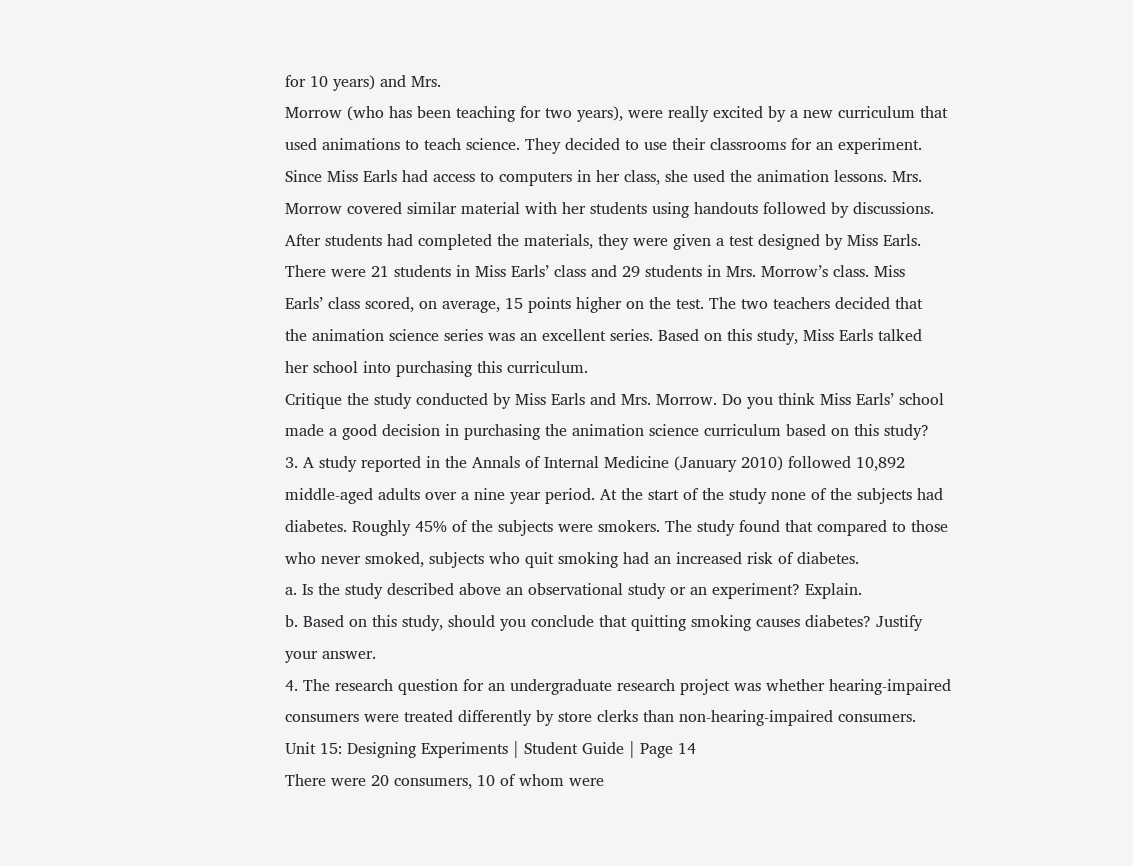for 10 years) and Mrs.
Morrow (who has been teaching for two years), were really excited by a new curriculum that
used animations to teach science. They decided to use their classrooms for an experiment.
Since Miss Earls had access to computers in her class, she used the animation lessons. Mrs.
Morrow covered similar material with her students using handouts followed by discussions.
After students had completed the materials, they were given a test designed by Miss Earls.
There were 21 students in Miss Earls’ class and 29 students in Mrs. Morrow’s class. Miss
Earls’ class scored, on average, 15 points higher on the test. The two teachers decided that
the animation science series was an excellent series. Based on this study, Miss Earls talked
her school into purchasing this curriculum.
Critique the study conducted by Miss Earls and Mrs. Morrow. Do you think Miss Earls’ school
made a good decision in purchasing the animation science curriculum based on this study?
3. A study reported in the Annals of Internal Medicine (January 2010) followed 10,892
middle-aged adults over a nine year period. At the start of the study none of the subjects had
diabetes. Roughly 45% of the subjects were smokers. The study found that compared to those
who never smoked, subjects who quit smoking had an increased risk of diabetes.
a. Is the study described above an observational study or an experiment? Explain.
b. Based on this study, should you conclude that quitting smoking causes diabetes? Justify
your answer.
4. The research question for an undergraduate research project was whether hearing-impaired
consumers were treated differently by store clerks than non-hearing-impaired consumers.
Unit 15: Designing Experiments | Student Guide | Page 14
There were 20 consumers, 10 of whom were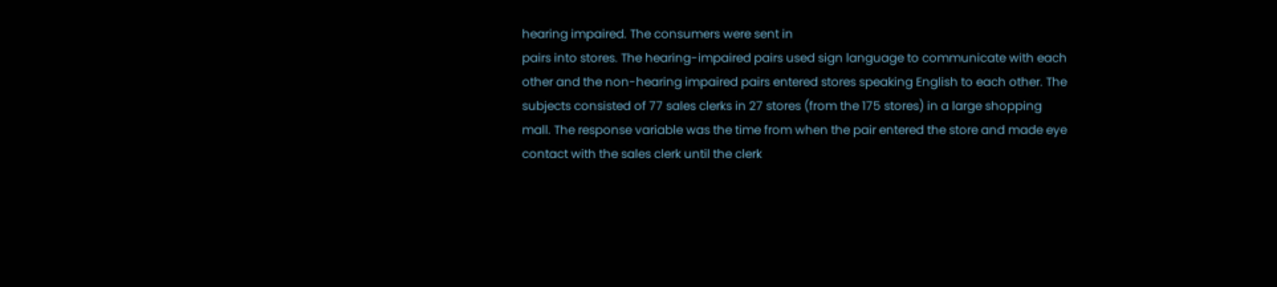hearing impaired. The consumers were sent in
pairs into stores. The hearing-impaired pairs used sign language to communicate with each
other and the non-hearing impaired pairs entered stores speaking English to each other. The
subjects consisted of 77 sales clerks in 27 stores (from the 175 stores) in a large shopping
mall. The response variable was the time from when the pair entered the store and made eye
contact with the sales clerk until the clerk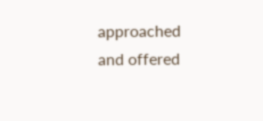approached and offered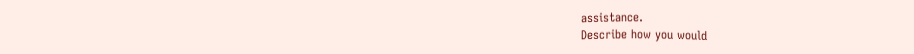assistance.
Describe how you would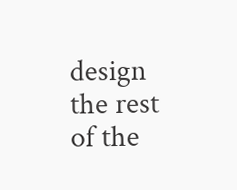design the rest of the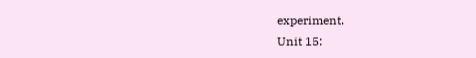experiment.
Unit 15: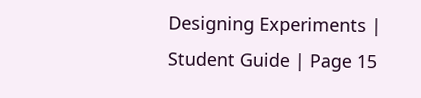Designing Experiments | Student Guide | Page 15